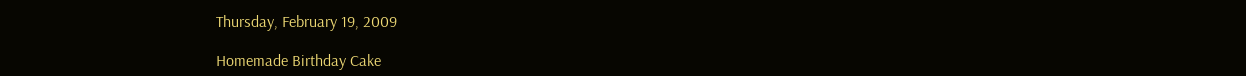Thursday, February 19, 2009

Homemade Birthday Cake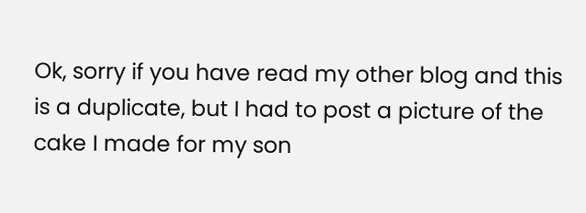Ok, sorry if you have read my other blog and this is a duplicate, but I had to post a picture of the cake I made for my son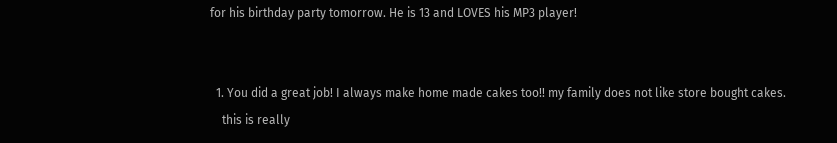for his birthday party tomorrow. He is 13 and LOVES his MP3 player!


  1. You did a great job! I always make home made cakes too!! my family does not like store bought cakes.
    this is really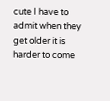cute I have to admit when they get older it is harder to come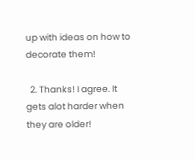up with ideas on how to decorate them!

  2. Thanks! I agree. It gets alot harder when they are older!